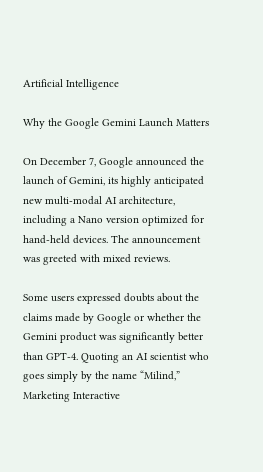Artificial Intelligence

Why the Google Gemini Launch Matters

On December 7, Google announced the launch of Gemini, its highly anticipated new multi-modal AI architecture, including a Nano version optimized for hand-held devices. The announcement was greeted with mixed reviews.

Some users expressed doubts about the claims made by Google or whether the Gemini product was significantly better than GPT-4. Quoting an AI scientist who goes simply by the name “Milind,” Marketing Interactive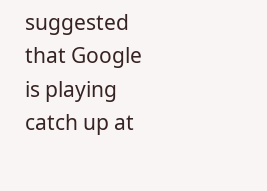suggested that Google is playing catch up at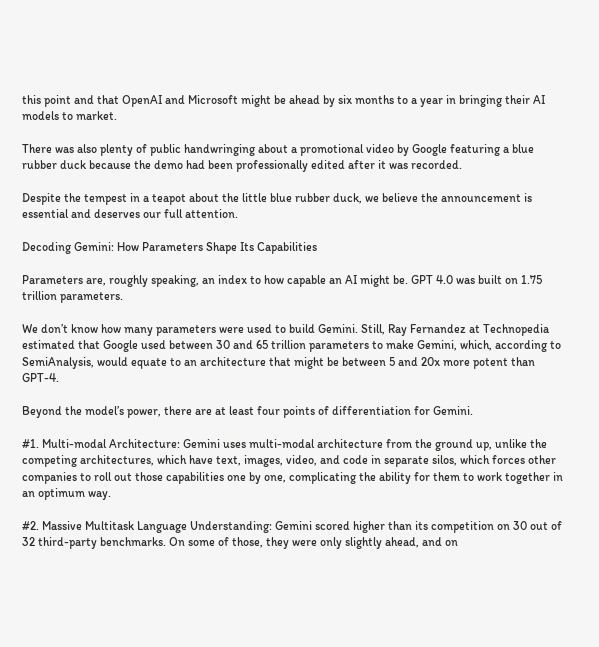this point and that OpenAI and Microsoft might be ahead by six months to a year in bringing their AI models to market.

There was also plenty of public handwringing about a promotional video by Google featuring a blue rubber duck because the demo had been professionally edited after it was recorded.

Despite the tempest in a teapot about the little blue rubber duck, we believe the announcement is essential and deserves our full attention.

Decoding Gemini: How Parameters Shape Its Capabilities

Parameters are, roughly speaking, an index to how capable an AI might be. GPT 4.0 was built on 1.75 trillion parameters.

We don’t know how many parameters were used to build Gemini. Still, Ray Fernandez at Technopedia estimated that Google used between 30 and 65 trillion parameters to make Gemini, which, according to SemiAnalysis, would equate to an architecture that might be between 5 and 20x more potent than GPT-4.

Beyond the model’s power, there are at least four points of differentiation for Gemini.

#1. Multi-modal Architecture: Gemini uses multi-modal architecture from the ground up, unlike the competing architectures, which have text, images, video, and code in separate silos, which forces other companies to roll out those capabilities one by one, complicating the ability for them to work together in an optimum way.

#2. Massive Multitask Language Understanding: Gemini scored higher than its competition on 30 out of 32 third-party benchmarks. On some of those, they were only slightly ahead, and on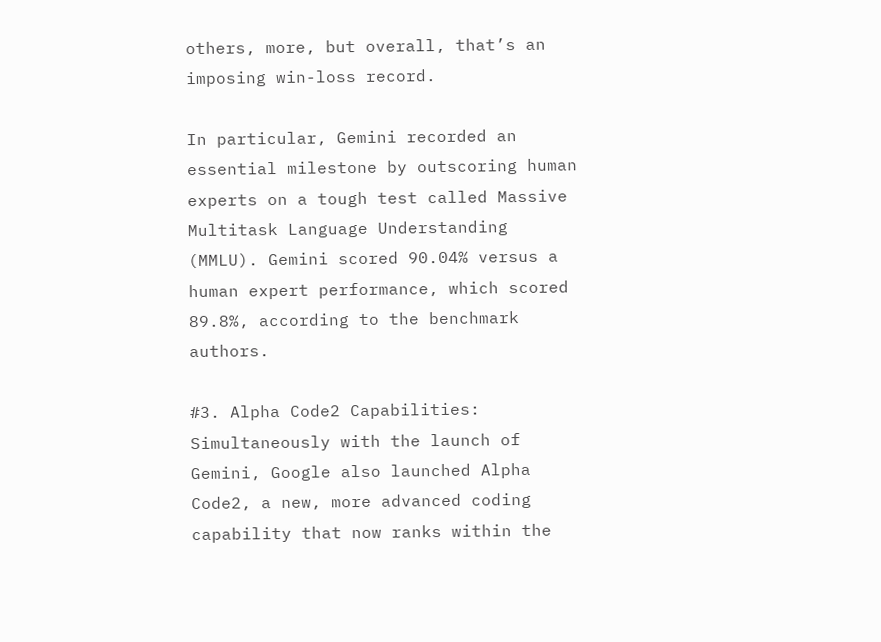others, more, but overall, that’s an imposing win-loss record.

In particular, Gemini recorded an essential milestone by outscoring human experts on a tough test called Massive Multitask Language Understanding (MMLU). Gemini scored 90.04% versus a human expert performance, which scored 89.8%, according to the benchmark authors.

#3. Alpha Code2 Capabilities: Simultaneously with the launch of Gemini, Google also launched Alpha Code2, a new, more advanced coding capability that now ranks within the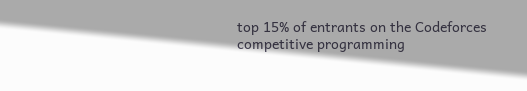top 15% of entrants on the Codeforces competitive programming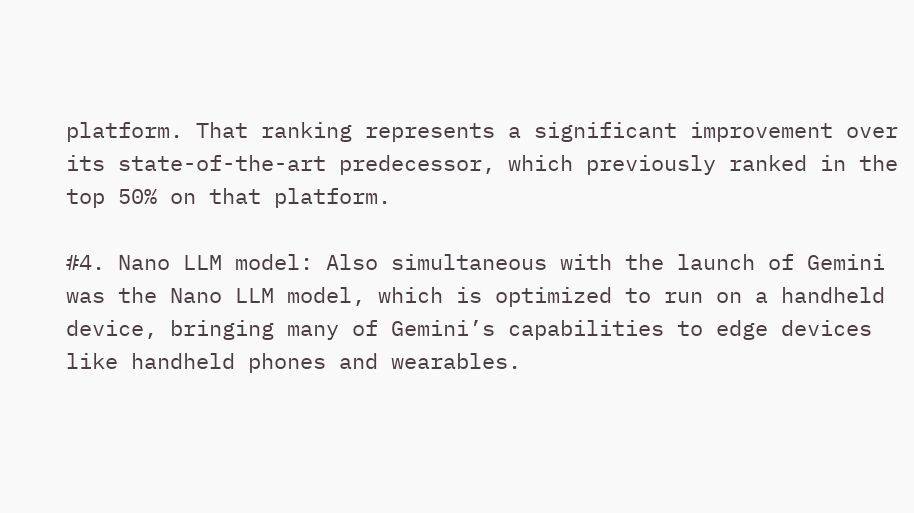platform. That ranking represents a significant improvement over its state-of-the-art predecessor, which previously ranked in the top 50% on that platform.

#4. Nano LLM model: Also simultaneous with the launch of Gemini was the Nano LLM model, which is optimized to run on a handheld device, bringing many of Gemini’s capabilities to edge devices like handheld phones and wearables.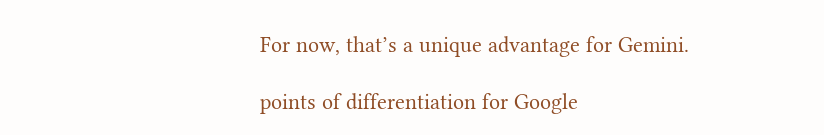For now, that’s a unique advantage for Gemini.

points of differentiation for Google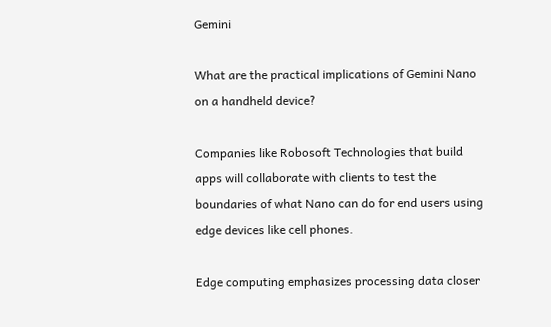Gemini

What are the practical implications of Gemini Nano on a handheld device?

Companies like Robosoft Technologies that build apps will collaborate with clients to test the boundaries of what Nano can do for end users using edge devices like cell phones.

Edge computing emphasizes processing data closer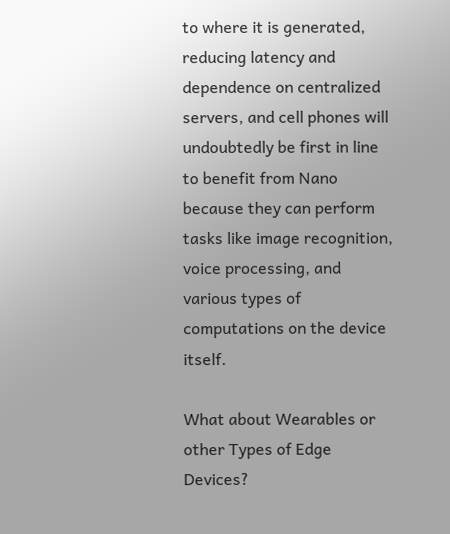to where it is generated, reducing latency and dependence on centralized servers, and cell phones will undoubtedly be first in line to benefit from Nano because they can perform tasks like image recognition, voice processing, and various types of computations on the device itself.

What about Wearables or other Types of Edge Devices?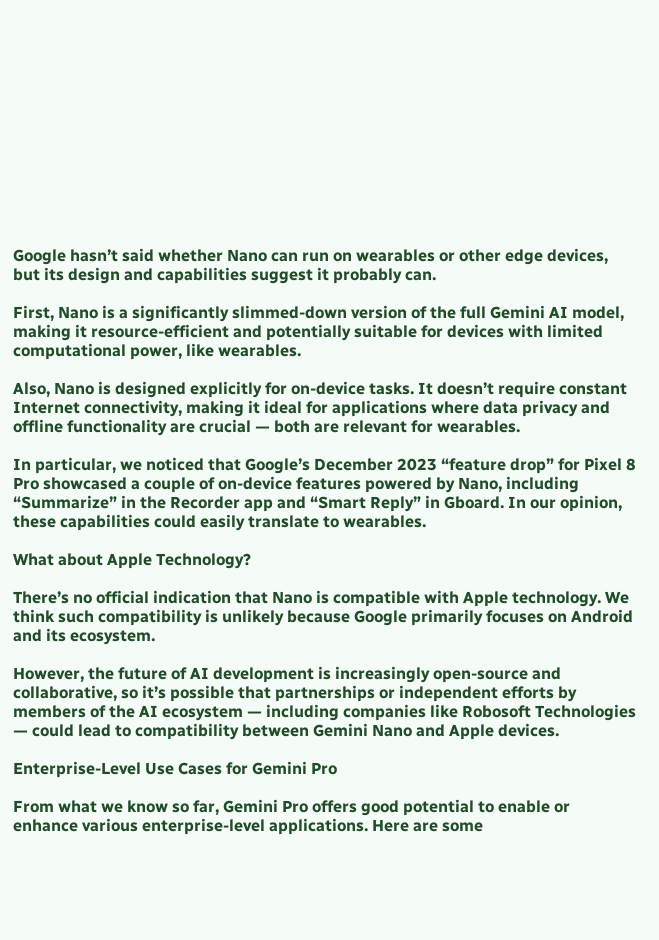Google hasn’t said whether Nano can run on wearables or other edge devices, but its design and capabilities suggest it probably can.

First, Nano is a significantly slimmed-down version of the full Gemini AI model, making it resource-efficient and potentially suitable for devices with limited computational power, like wearables.

Also, Nano is designed explicitly for on-device tasks. It doesn’t require constant Internet connectivity, making it ideal for applications where data privacy and offline functionality are crucial — both are relevant for wearables.

In particular, we noticed that Google’s December 2023 “feature drop” for Pixel 8 Pro showcased a couple of on-device features powered by Nano, including “Summarize” in the Recorder app and “Smart Reply” in Gboard. In our opinion, these capabilities could easily translate to wearables.

What about Apple Technology?

There’s no official indication that Nano is compatible with Apple technology. We think such compatibility is unlikely because Google primarily focuses on Android and its ecosystem.

However, the future of AI development is increasingly open-source and collaborative, so it’s possible that partnerships or independent efforts by members of the AI ecosystem — including companies like Robosoft Technologies — could lead to compatibility between Gemini Nano and Apple devices.

Enterprise-Level Use Cases for Gemini Pro

From what we know so far, Gemini Pro offers good potential to enable or enhance various enterprise-level applications. Here are some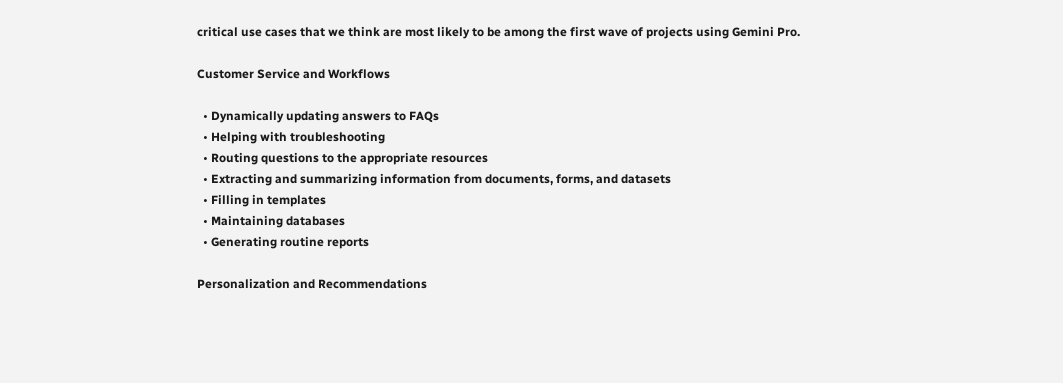critical use cases that we think are most likely to be among the first wave of projects using Gemini Pro.

Customer Service and Workflows

  • Dynamically updating answers to FAQs
  • Helping with troubleshooting
  • Routing questions to the appropriate resources
  • Extracting and summarizing information from documents, forms, and datasets
  • Filling in templates
  • Maintaining databases
  • Generating routine reports

Personalization and Recommendations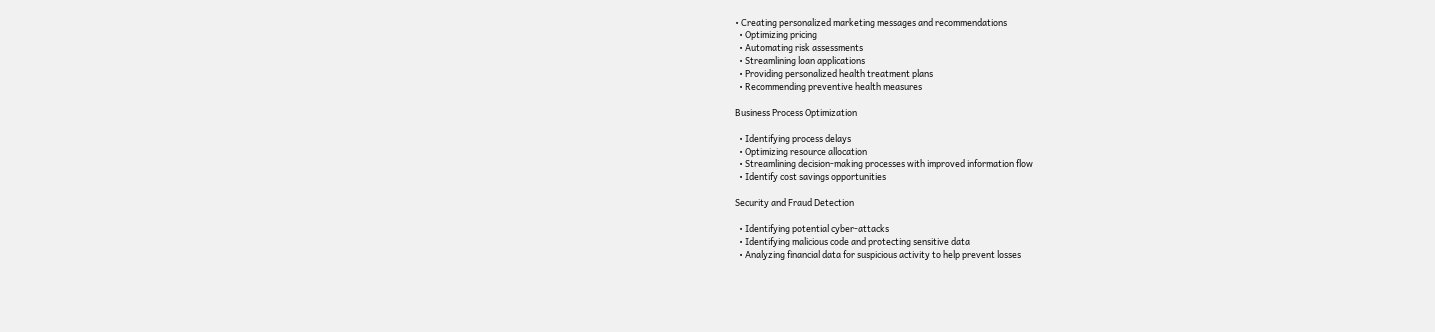• Creating personalized marketing messages and recommendations
  • Optimizing pricing
  • Automating risk assessments
  • Streamlining loan applications
  • Providing personalized health treatment plans
  • Recommending preventive health measures

Business Process Optimization

  • Identifying process delays
  • Optimizing resource allocation
  • Streamlining decision-making processes with improved information flow
  • Identify cost savings opportunities

Security and Fraud Detection

  • Identifying potential cyber-attacks
  • Identifying malicious code and protecting sensitive data
  • Analyzing financial data for suspicious activity to help prevent losses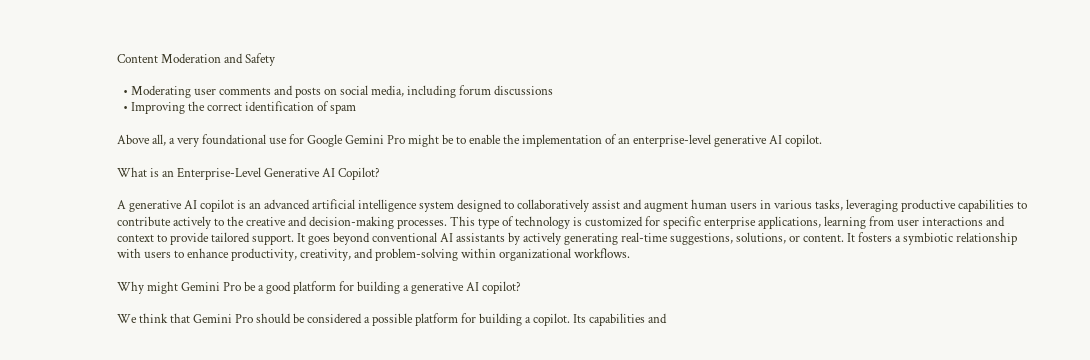Content Moderation and Safety

  • Moderating user comments and posts on social media, including forum discussions
  • Improving the correct identification of spam

Above all, a very foundational use for Google Gemini Pro might be to enable the implementation of an enterprise-level generative AI copilot.

What is an Enterprise-Level Generative AI Copilot?

A generative AI copilot is an advanced artificial intelligence system designed to collaboratively assist and augment human users in various tasks, leveraging productive capabilities to contribute actively to the creative and decision-making processes. This type of technology is customized for specific enterprise applications, learning from user interactions and context to provide tailored support. It goes beyond conventional AI assistants by actively generating real-time suggestions, solutions, or content. It fosters a symbiotic relationship with users to enhance productivity, creativity, and problem-solving within organizational workflows.

Why might Gemini Pro be a good platform for building a generative AI copilot?

We think that Gemini Pro should be considered a possible platform for building a copilot. Its capabilities and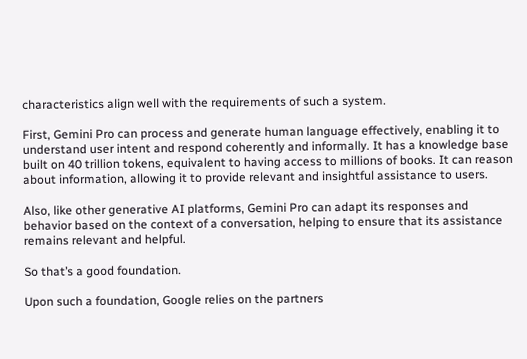characteristics align well with the requirements of such a system.

First, Gemini Pro can process and generate human language effectively, enabling it to understand user intent and respond coherently and informally. It has a knowledge base built on 40 trillion tokens, equivalent to having access to millions of books. It can reason about information, allowing it to provide relevant and insightful assistance to users.

Also, like other generative AI platforms, Gemini Pro can adapt its responses and behavior based on the context of a conversation, helping to ensure that its assistance remains relevant and helpful.

So that’s a good foundation.

Upon such a foundation, Google relies on the partners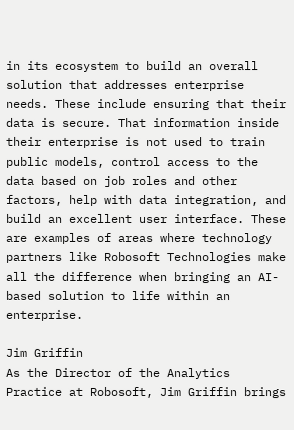in its ecosystem to build an overall solution that addresses enterprise needs. These include ensuring that their data is secure. That information inside their enterprise is not used to train public models, control access to the data based on job roles and other factors, help with data integration, and build an excellent user interface. These are examples of areas where technology partners like Robosoft Technologies make all the difference when bringing an AI-based solution to life within an enterprise.

Jim Griffin
As the Director of the Analytics Practice at Robosoft, Jim Griffin brings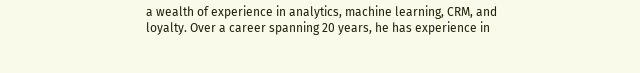a wealth of experience in analytics, machine learning, CRM, and loyalty. Over a career spanning 20 years, he has experience in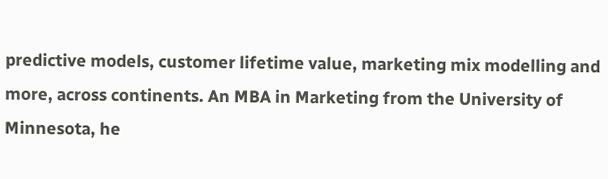predictive models, customer lifetime value, marketing mix modelling and more, across continents. An MBA in Marketing from the University of Minnesota, he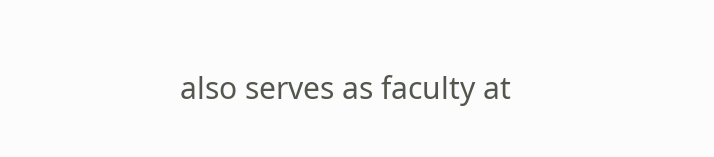also serves as faculty at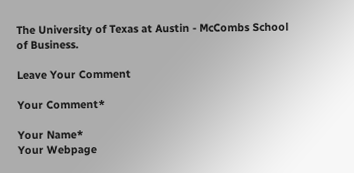The University of Texas at Austin - McCombs School of Business.

Leave Your Comment

Your Comment*

Your Name*
Your Webpage